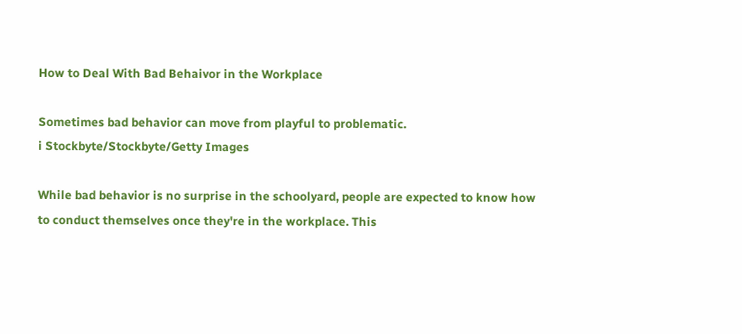How to Deal With Bad Behaivor in the Workplace

Sometimes bad behavior can move from playful to problematic.
i Stockbyte/Stockbyte/Getty Images

While bad behavior is no surprise in the schoolyard, people are expected to know how to conduct themselves once they're in the workplace. This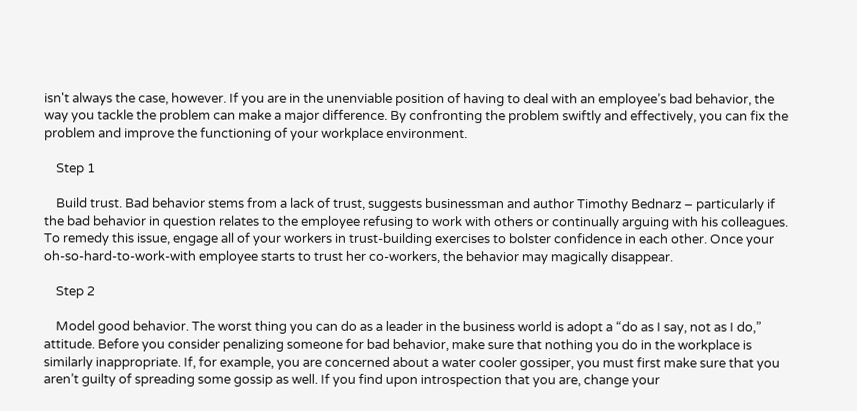isn't always the case, however. If you are in the unenviable position of having to deal with an employee’s bad behavior, the way you tackle the problem can make a major difference. By confronting the problem swiftly and effectively, you can fix the problem and improve the functioning of your workplace environment.

    Step 1

    Build trust. Bad behavior stems from a lack of trust, suggests businessman and author Timothy Bednarz – particularly if the bad behavior in question relates to the employee refusing to work with others or continually arguing with his colleagues. To remedy this issue, engage all of your workers in trust-building exercises to bolster confidence in each other. Once your oh-so-hard-to-work-with employee starts to trust her co-workers, the behavior may magically disappear.

    Step 2

    Model good behavior. The worst thing you can do as a leader in the business world is adopt a “do as I say, not as I do,” attitude. Before you consider penalizing someone for bad behavior, make sure that nothing you do in the workplace is similarly inappropriate. If, for example, you are concerned about a water cooler gossiper, you must first make sure that you aren’t guilty of spreading some gossip as well. If you find upon introspection that you are, change your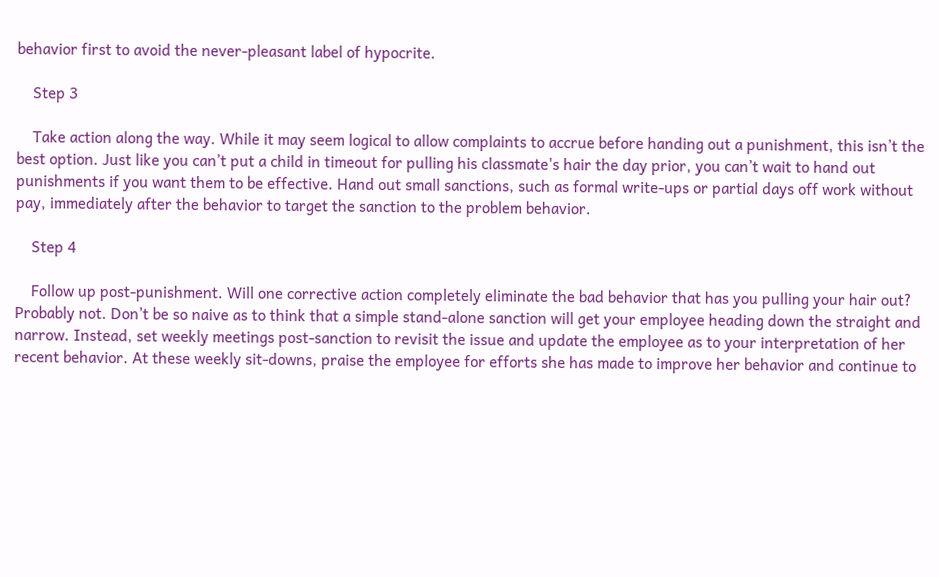behavior first to avoid the never-pleasant label of hypocrite.

    Step 3

    Take action along the way. While it may seem logical to allow complaints to accrue before handing out a punishment, this isn’t the best option. Just like you can’t put a child in timeout for pulling his classmate's hair the day prior, you can’t wait to hand out punishments if you want them to be effective. Hand out small sanctions, such as formal write-ups or partial days off work without pay, immediately after the behavior to target the sanction to the problem behavior.

    Step 4

    Follow up post-punishment. Will one corrective action completely eliminate the bad behavior that has you pulling your hair out? Probably not. Don’t be so naive as to think that a simple stand-alone sanction will get your employee heading down the straight and narrow. Instead, set weekly meetings post-sanction to revisit the issue and update the employee as to your interpretation of her recent behavior. At these weekly sit-downs, praise the employee for efforts she has made to improve her behavior and continue to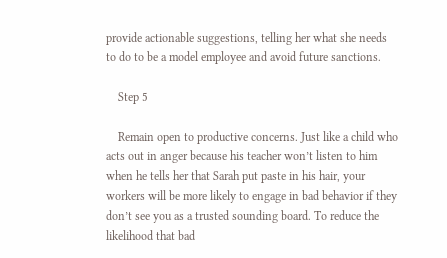provide actionable suggestions, telling her what she needs to do to be a model employee and avoid future sanctions.

    Step 5

    Remain open to productive concerns. Just like a child who acts out in anger because his teacher won’t listen to him when he tells her that Sarah put paste in his hair, your workers will be more likely to engage in bad behavior if they don’t see you as a trusted sounding board. To reduce the likelihood that bad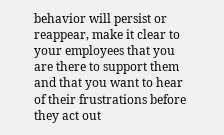behavior will persist or reappear, make it clear to your employees that you are there to support them and that you want to hear of their frustrations before they act out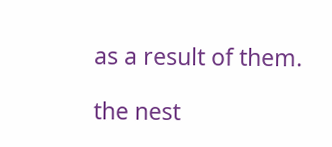as a result of them.

the nest